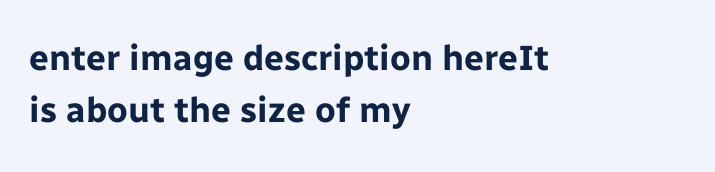enter image description hereIt is about the size of my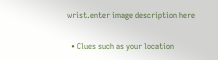wrist.enter image description here

  • Clues such as your location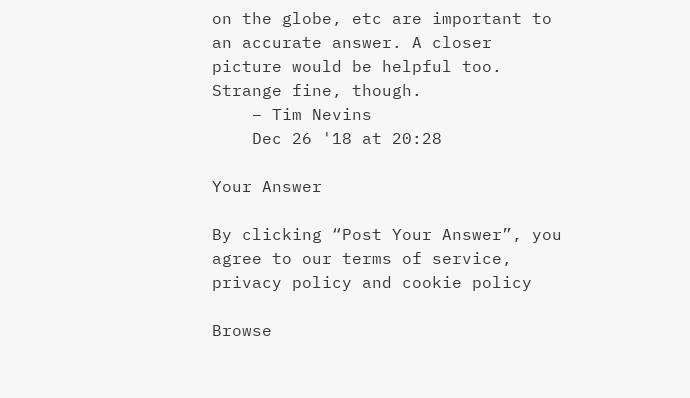on the globe, etc are important to an accurate answer. A closer picture would be helpful too. Strange fine, though.
    – Tim Nevins
    Dec 26 '18 at 20:28

Your Answer

By clicking “Post Your Answer”, you agree to our terms of service, privacy policy and cookie policy

Browse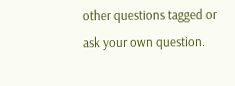other questions tagged or ask your own question.